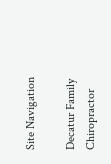Site Navigation

Decatur Family Chiropractor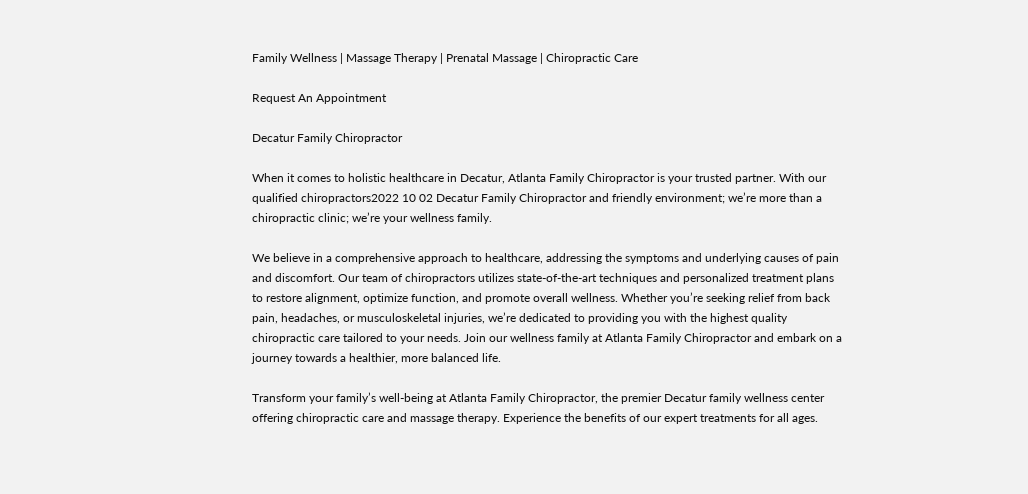Family Wellness | Massage Therapy | Prenatal Massage | Chiropractic Care

Request An Appointment

Decatur Family Chiropractor

When it comes to holistic healthcare in Decatur, Atlanta Family Chiropractor is your trusted partner. With our qualified chiropractors2022 10 02 Decatur Family Chiropractor and friendly environment; we’re more than a chiropractic clinic; we’re your wellness family.

We believe in a comprehensive approach to healthcare, addressing the symptoms and underlying causes of pain and discomfort. Our team of chiropractors utilizes state-of-the-art techniques and personalized treatment plans to restore alignment, optimize function, and promote overall wellness. Whether you’re seeking relief from back pain, headaches, or musculoskeletal injuries, we’re dedicated to providing you with the highest quality chiropractic care tailored to your needs. Join our wellness family at Atlanta Family Chiropractor and embark on a journey towards a healthier, more balanced life.

Transform your family’s well-being at Atlanta Family Chiropractor, the premier Decatur family wellness center offering chiropractic care and massage therapy. Experience the benefits of our expert treatments for all ages.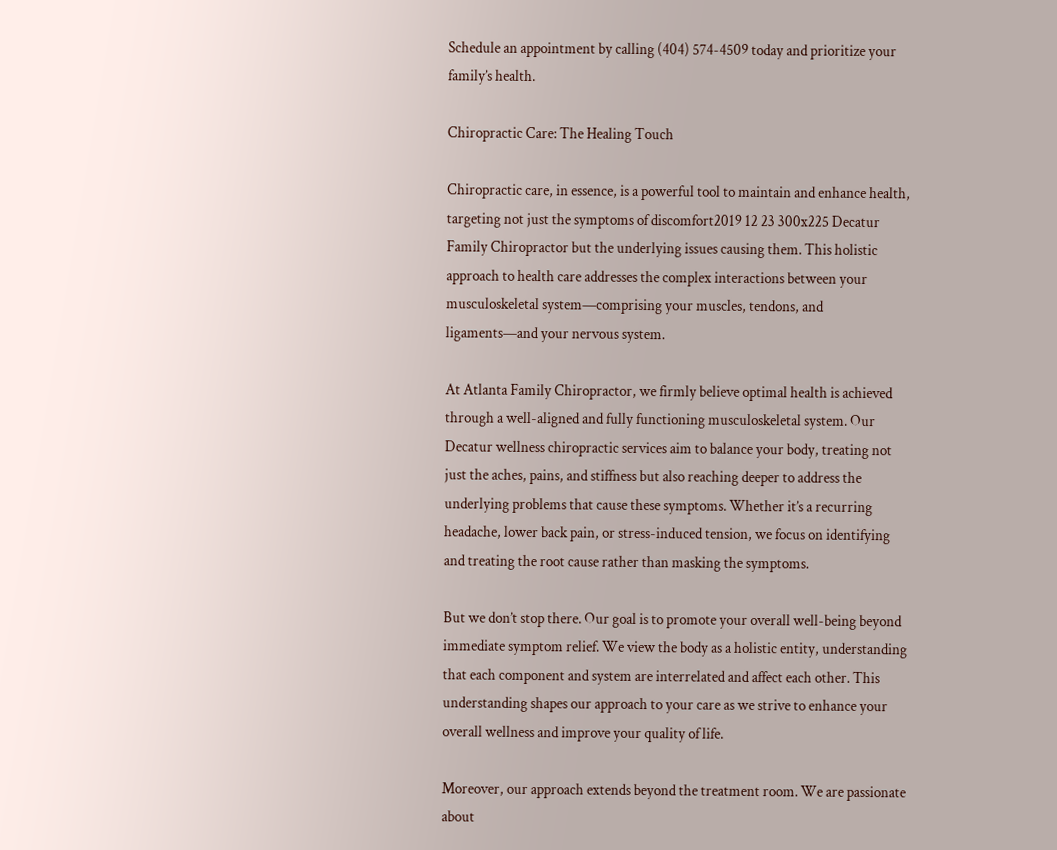Schedule an appointment by calling (404) 574-4509 today and prioritize your family’s health.

Chiropractic Care: The Healing Touch

Chiropractic care, in essence, is a powerful tool to maintain and enhance health, targeting not just the symptoms of discomfort2019 12 23 300x225 Decatur Family Chiropractor but the underlying issues causing them. This holistic approach to health care addresses the complex interactions between your musculoskeletal system—comprising your muscles, tendons, and ligaments—and your nervous system.

At Atlanta Family Chiropractor, we firmly believe optimal health is achieved through a well-aligned and fully functioning musculoskeletal system. Our Decatur wellness chiropractic services aim to balance your body, treating not just the aches, pains, and stiffness but also reaching deeper to address the underlying problems that cause these symptoms. Whether it’s a recurring headache, lower back pain, or stress-induced tension, we focus on identifying and treating the root cause rather than masking the symptoms.

But we don’t stop there. Our goal is to promote your overall well-being beyond immediate symptom relief. We view the body as a holistic entity, understanding that each component and system are interrelated and affect each other. This understanding shapes our approach to your care as we strive to enhance your overall wellness and improve your quality of life.

Moreover, our approach extends beyond the treatment room. We are passionate about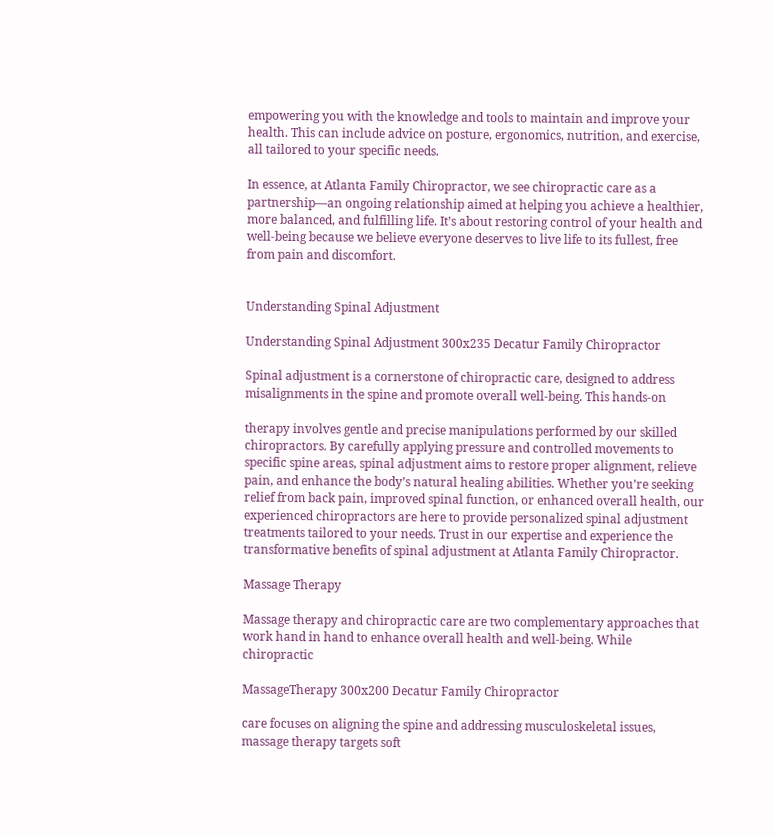empowering you with the knowledge and tools to maintain and improve your health. This can include advice on posture, ergonomics, nutrition, and exercise, all tailored to your specific needs.

In essence, at Atlanta Family Chiropractor, we see chiropractic care as a partnership—an ongoing relationship aimed at helping you achieve a healthier, more balanced, and fulfilling life. It’s about restoring control of your health and well-being because we believe everyone deserves to live life to its fullest, free from pain and discomfort.


Understanding Spinal Adjustment

Understanding Spinal Adjustment 300x235 Decatur Family Chiropractor

Spinal adjustment is a cornerstone of chiropractic care, designed to address misalignments in the spine and promote overall well-being. This hands-on

therapy involves gentle and precise manipulations performed by our skilled chiropractors. By carefully applying pressure and controlled movements to specific spine areas, spinal adjustment aims to restore proper alignment, relieve pain, and enhance the body’s natural healing abilities. Whether you’re seeking relief from back pain, improved spinal function, or enhanced overall health, our experienced chiropractors are here to provide personalized spinal adjustment treatments tailored to your needs. Trust in our expertise and experience the transformative benefits of spinal adjustment at Atlanta Family Chiropractor.

Massage Therapy

Massage therapy and chiropractic care are two complementary approaches that work hand in hand to enhance overall health and well-being. While chiropractic

MassageTherapy 300x200 Decatur Family Chiropractor

care focuses on aligning the spine and addressing musculoskeletal issues, massage therapy targets soft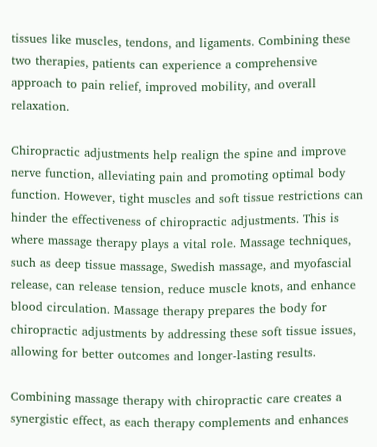tissues like muscles, tendons, and ligaments. Combining these two therapies, patients can experience a comprehensive approach to pain relief, improved mobility, and overall relaxation.

Chiropractic adjustments help realign the spine and improve nerve function, alleviating pain and promoting optimal body function. However, tight muscles and soft tissue restrictions can hinder the effectiveness of chiropractic adjustments. This is where massage therapy plays a vital role. Massage techniques, such as deep tissue massage, Swedish massage, and myofascial release, can release tension, reduce muscle knots, and enhance blood circulation. Massage therapy prepares the body for chiropractic adjustments by addressing these soft tissue issues, allowing for better outcomes and longer-lasting results.

Combining massage therapy with chiropractic care creates a synergistic effect, as each therapy complements and enhances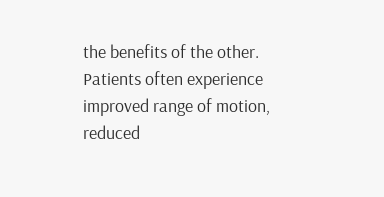the benefits of the other. Patients often experience improved range of motion, reduced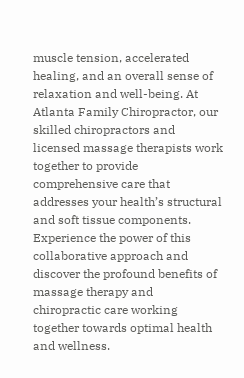muscle tension, accelerated healing, and an overall sense of relaxation and well-being. At Atlanta Family Chiropractor, our skilled chiropractors and licensed massage therapists work together to provide comprehensive care that addresses your health’s structural and soft tissue components. Experience the power of this collaborative approach and discover the profound benefits of massage therapy and chiropractic care working together towards optimal health and wellness.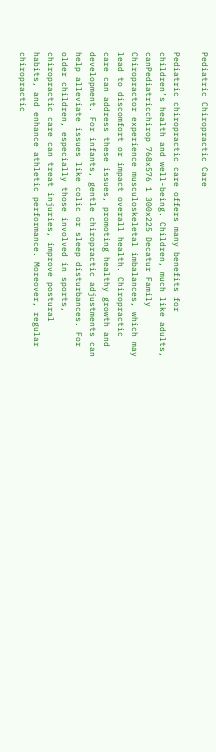Pediatric Chiropractic Care

Pediatric chiropractic care offers many benefits for children’s health and well-being. Children, much like adults, canPediatricchirop 768x576 1 300x225 Decatur Family Chiropractor experience musculoskeletal imbalances, which may lead to discomfort or impact overall health. Chiropractic care can address these issues, promoting healthy growth and development. For infants, gentle chiropractic adjustments can help alleviate issues like colic or sleep disturbances. For older children, especially those involved in sports, chiropractic care can treat injuries, improve postural habits, and enhance athletic performance. Moreover, regular chiropractic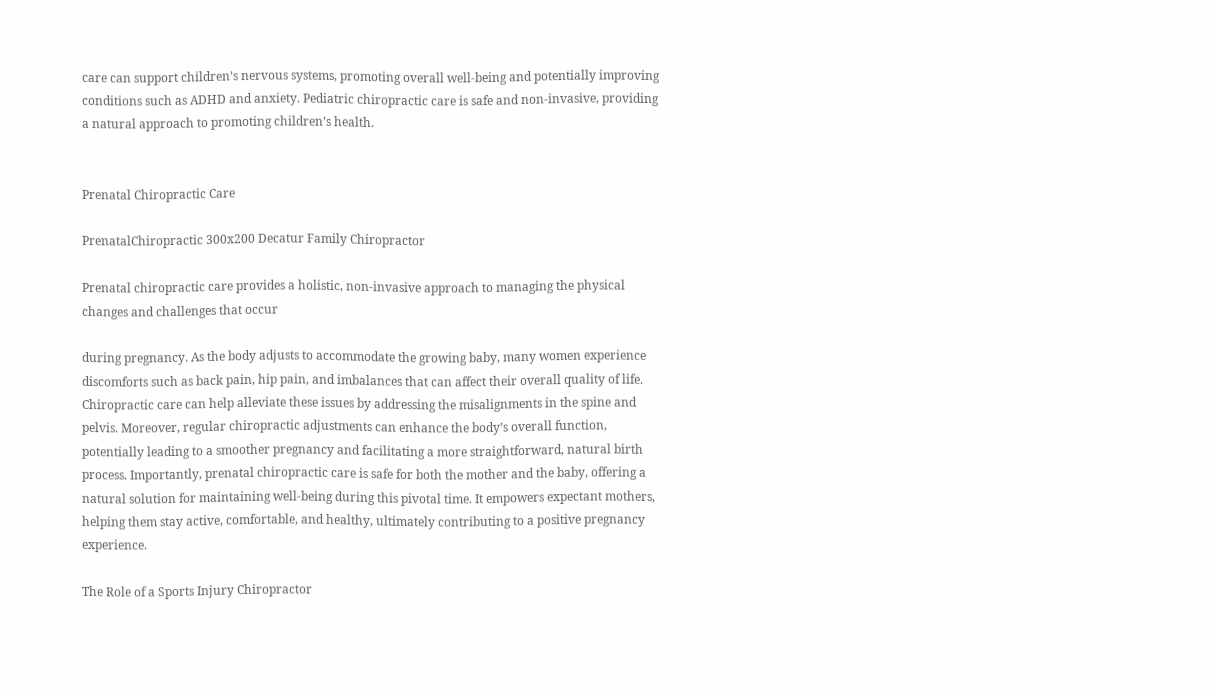care can support children’s nervous systems, promoting overall well-being and potentially improving conditions such as ADHD and anxiety. Pediatric chiropractic care is safe and non-invasive, providing a natural approach to promoting children’s health.


Prenatal Chiropractic Care

PrenatalChiropractic 300x200 Decatur Family Chiropractor

Prenatal chiropractic care provides a holistic, non-invasive approach to managing the physical changes and challenges that occur

during pregnancy. As the body adjusts to accommodate the growing baby, many women experience discomforts such as back pain, hip pain, and imbalances that can affect their overall quality of life. Chiropractic care can help alleviate these issues by addressing the misalignments in the spine and pelvis. Moreover, regular chiropractic adjustments can enhance the body’s overall function, potentially leading to a smoother pregnancy and facilitating a more straightforward, natural birth process. Importantly, prenatal chiropractic care is safe for both the mother and the baby, offering a natural solution for maintaining well-being during this pivotal time. It empowers expectant mothers, helping them stay active, comfortable, and healthy, ultimately contributing to a positive pregnancy experience.

The Role of a Sports Injury Chiropractor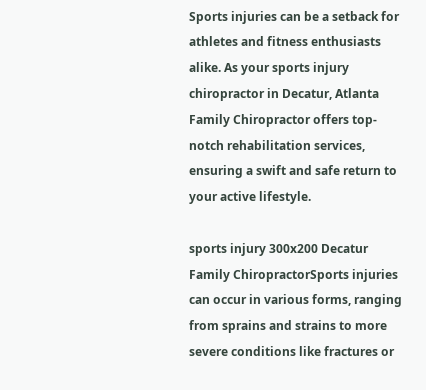Sports injuries can be a setback for athletes and fitness enthusiasts alike. As your sports injury chiropractor in Decatur, Atlanta Family Chiropractor offers top-notch rehabilitation services, ensuring a swift and safe return to your active lifestyle.

sports injury 300x200 Decatur Family ChiropractorSports injuries can occur in various forms, ranging from sprains and strains to more severe conditions like fractures or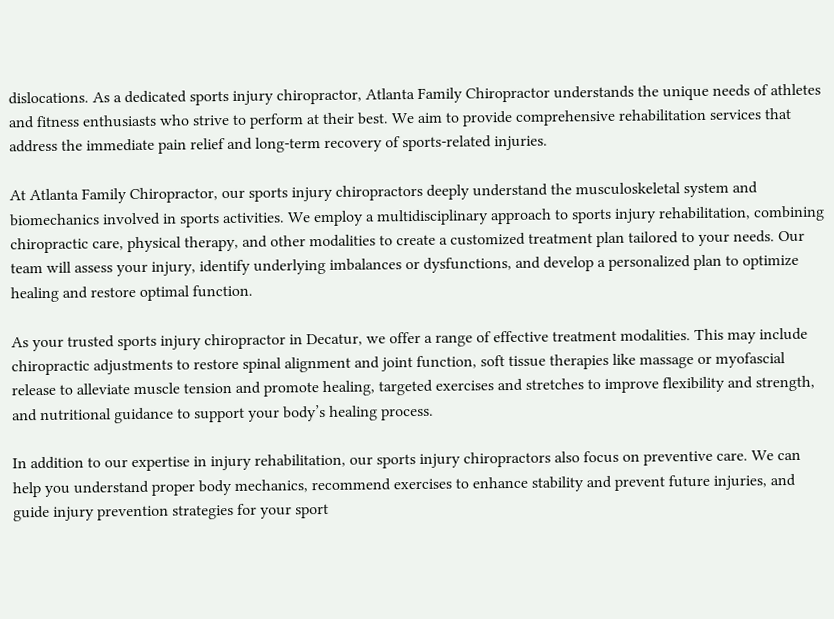dislocations. As a dedicated sports injury chiropractor, Atlanta Family Chiropractor understands the unique needs of athletes and fitness enthusiasts who strive to perform at their best. We aim to provide comprehensive rehabilitation services that address the immediate pain relief and long-term recovery of sports-related injuries.

At Atlanta Family Chiropractor, our sports injury chiropractors deeply understand the musculoskeletal system and biomechanics involved in sports activities. We employ a multidisciplinary approach to sports injury rehabilitation, combining chiropractic care, physical therapy, and other modalities to create a customized treatment plan tailored to your needs. Our team will assess your injury, identify underlying imbalances or dysfunctions, and develop a personalized plan to optimize healing and restore optimal function.

As your trusted sports injury chiropractor in Decatur, we offer a range of effective treatment modalities. This may include chiropractic adjustments to restore spinal alignment and joint function, soft tissue therapies like massage or myofascial release to alleviate muscle tension and promote healing, targeted exercises and stretches to improve flexibility and strength, and nutritional guidance to support your body’s healing process.

In addition to our expertise in injury rehabilitation, our sports injury chiropractors also focus on preventive care. We can help you understand proper body mechanics, recommend exercises to enhance stability and prevent future injuries, and guide injury prevention strategies for your sport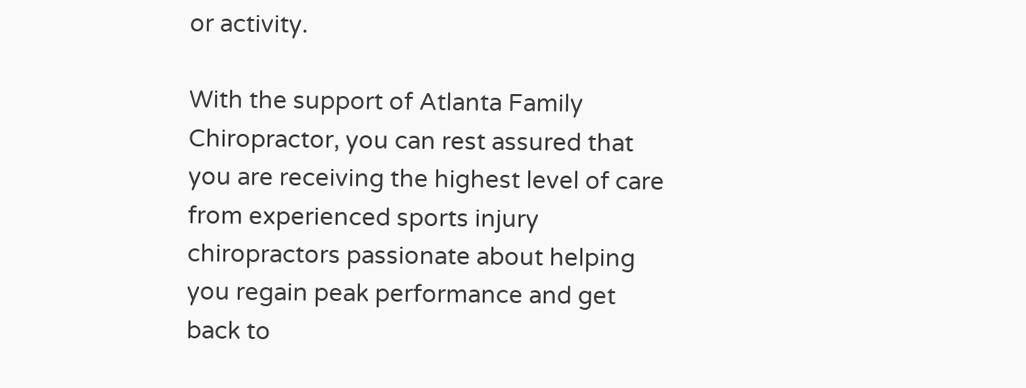or activity.

With the support of Atlanta Family Chiropractor, you can rest assured that you are receiving the highest level of care from experienced sports injury chiropractors passionate about helping you regain peak performance and get back to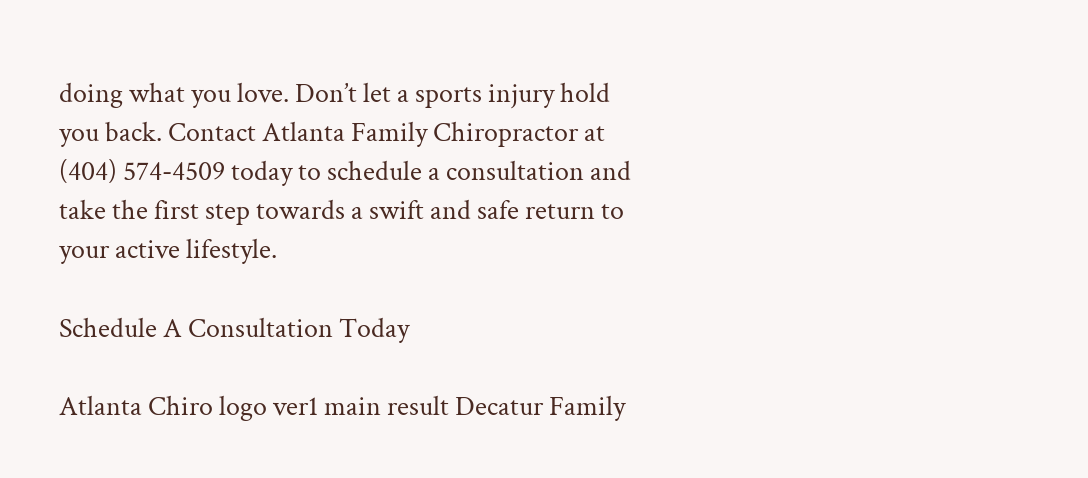doing what you love. Don’t let a sports injury hold you back. Contact Atlanta Family Chiropractor at (404) 574-4509 today to schedule a consultation and take the first step towards a swift and safe return to your active lifestyle.

Schedule A Consultation Today

Atlanta Chiro logo ver1 main result Decatur Family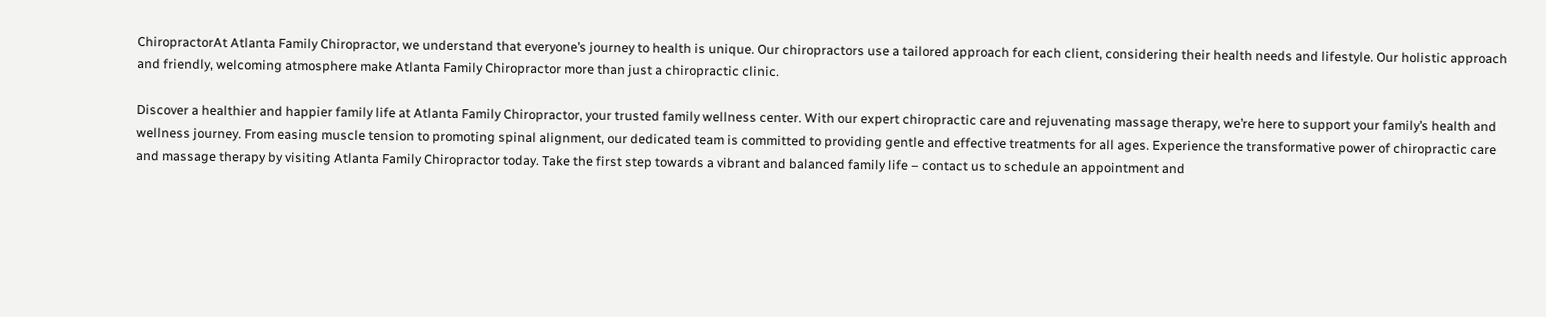ChiropractorAt Atlanta Family Chiropractor, we understand that everyone’s journey to health is unique. Our chiropractors use a tailored approach for each client, considering their health needs and lifestyle. Our holistic approach and friendly, welcoming atmosphere make Atlanta Family Chiropractor more than just a chiropractic clinic.

Discover a healthier and happier family life at Atlanta Family Chiropractor, your trusted family wellness center. With our expert chiropractic care and rejuvenating massage therapy, we’re here to support your family’s health and wellness journey. From easing muscle tension to promoting spinal alignment, our dedicated team is committed to providing gentle and effective treatments for all ages. Experience the transformative power of chiropractic care and massage therapy by visiting Atlanta Family Chiropractor today. Take the first step towards a vibrant and balanced family life – contact us to schedule an appointment and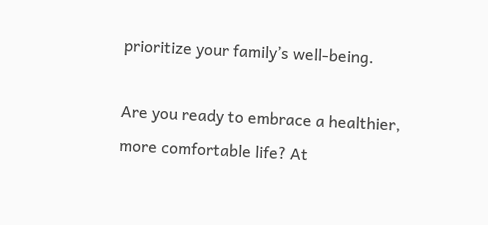prioritize your family’s well-being.

Are you ready to embrace a healthier, more comfortable life? At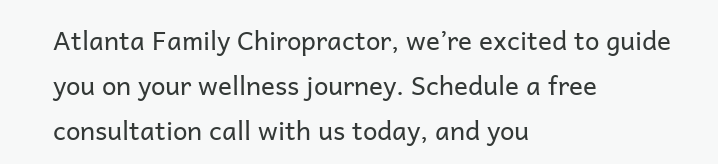Atlanta Family Chiropractor, we’re excited to guide you on your wellness journey. Schedule a free consultation call with us today, and you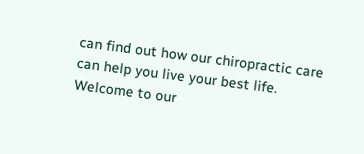can find out how our chiropractic care can help you live your best life. Welcome to our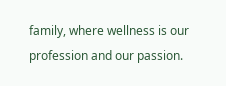family, where wellness is our profession and our passion.